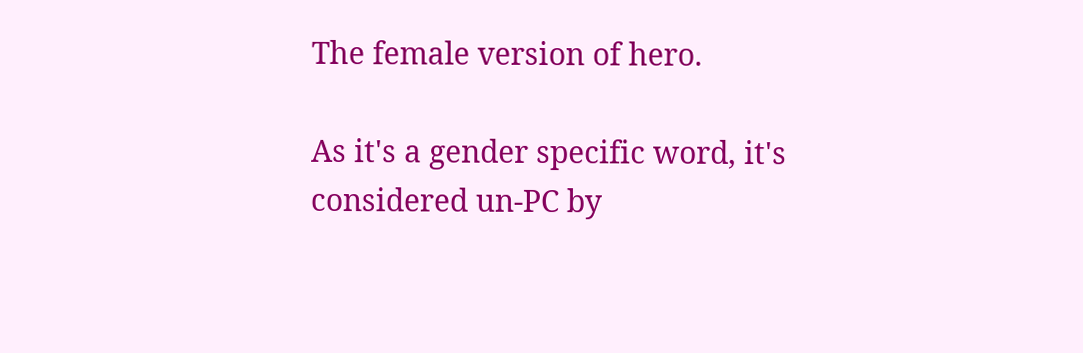The female version of hero.

As it's a gender specific word, it's considered un-PC by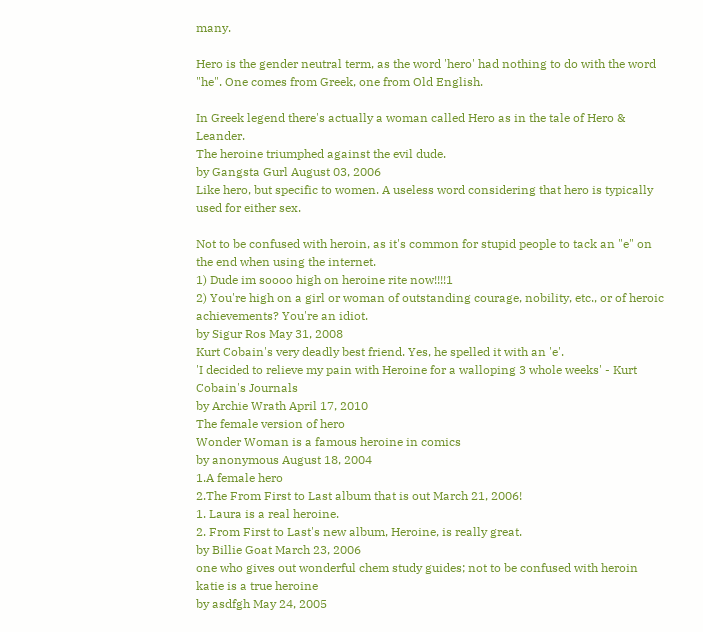many.

Hero is the gender neutral term, as the word 'hero' had nothing to do with the word "he". One comes from Greek, one from Old English.

In Greek legend there's actually a woman called Hero as in the tale of Hero & Leander.
The heroine triumphed against the evil dude.
by Gangsta Gurl August 03, 2006
Like hero, but specific to women. A useless word considering that hero is typically used for either sex.

Not to be confused with heroin, as it's common for stupid people to tack an "e" on the end when using the internet.
1) Dude im soooo high on heroine rite now!!!!1
2) You're high on a girl or woman of outstanding courage, nobility, etc., or of heroic achievements? You're an idiot.
by Sigur Ros May 31, 2008
Kurt Cobain's very deadly best friend. Yes, he spelled it with an 'e'.
'I decided to relieve my pain with Heroine for a walloping 3 whole weeks' - Kurt Cobain's Journals
by Archie Wrath April 17, 2010
The female version of hero
Wonder Woman is a famous heroine in comics
by anonymous August 18, 2004
1.A female hero
2.The From First to Last album that is out March 21, 2006!
1. Laura is a real heroine.
2. From First to Last's new album, Heroine, is really great.
by Billie Goat March 23, 2006
one who gives out wonderful chem study guides; not to be confused with heroin
katie is a true heroine
by asdfgh May 24, 2005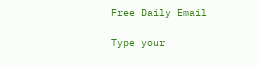Free Daily Email

Type your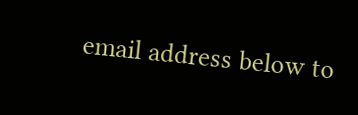email address below to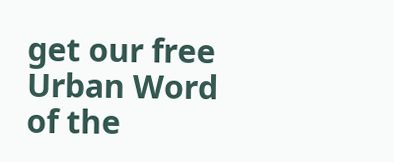get our free Urban Word of the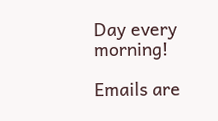Day every morning!

Emails are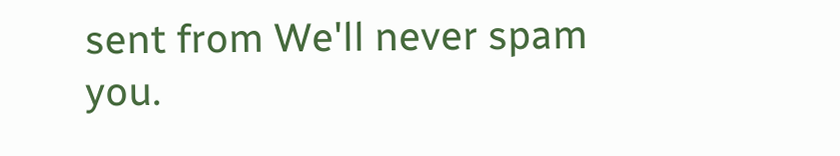sent from We'll never spam you.